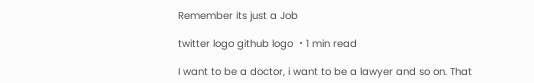Remember its just a Job

twitter logo github logo ・1 min read

I want to be a doctor, i want to be a lawyer and so on. That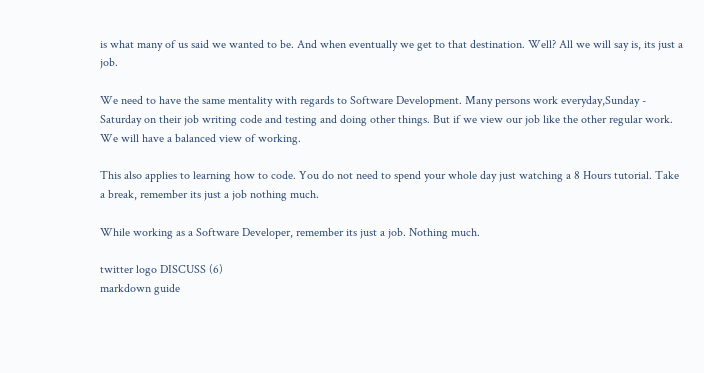is what many of us said we wanted to be. And when eventually we get to that destination. Well? All we will say is, its just a job.

We need to have the same mentality with regards to Software Development. Many persons work everyday,Sunday - Saturday on their job writing code and testing and doing other things. But if we view our job like the other regular work. We will have a balanced view of working.

This also applies to learning how to code. You do not need to spend your whole day just watching a 8 Hours tutorial. Take a break, remember its just a job nothing much.

While working as a Software Developer, remember its just a job. Nothing much.

twitter logo DISCUSS (6)
markdown guide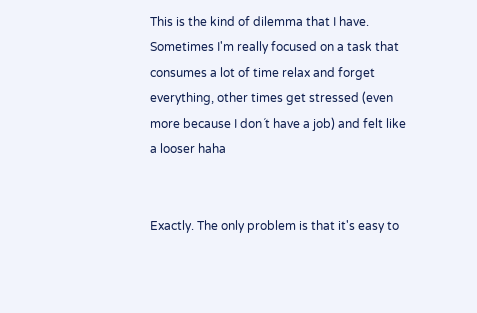This is the kind of dilemma that I have. Sometimes I'm really focused on a task that consumes a lot of time relax and forget everything, other times get stressed (even more because I don´t have a job) and felt like a looser haha


Exactly. The only problem is that it's easy to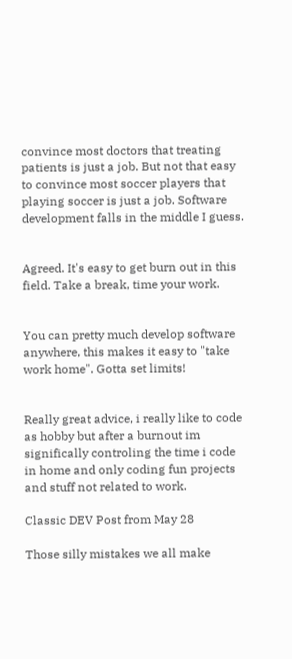convince most doctors that treating patients is just a job. But not that easy to convince most soccer players that playing soccer is just a job. Software development falls in the middle I guess.


Agreed. It's easy to get burn out in this field. Take a break, time your work.


You can pretty much develop software anywhere, this makes it easy to "take work home". Gotta set limits!


Really great advice, i really like to code as hobby but after a burnout im significally controling the time i code in home and only coding fun projects and stuff not related to work.

Classic DEV Post from May 28

Those silly mistakes we all make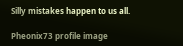Silly mistakes happen to us all.

Pheonix73 profile image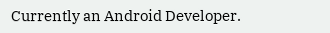Currently an Android Developer.